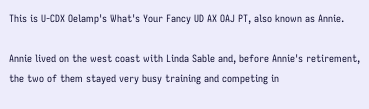This is U-CDX Oelamp's What's Your Fancy UD AX OAJ PT, also known as Annie.

Annie lived on the west coast with Linda Sable and, before Annie's retirement, the two of them stayed very busy training and competing in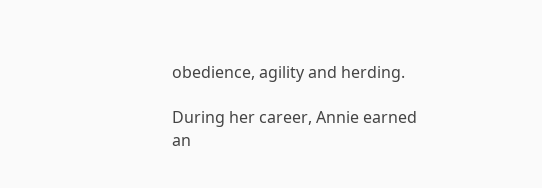obedience, agility and herding.

During her career, Annie earned an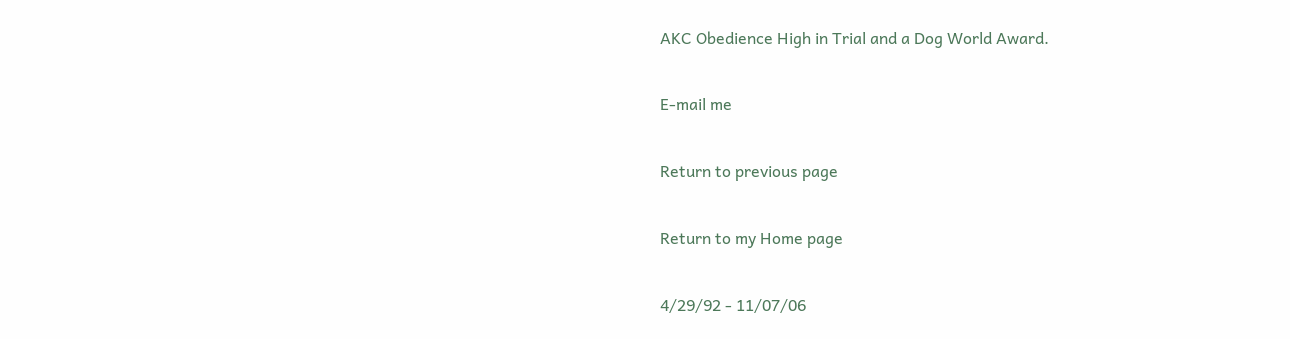AKC Obedience High in Trial and a Dog World Award.

E-mail me

Return to previous page

Return to my Home page

4/29/92 - 11/07/06